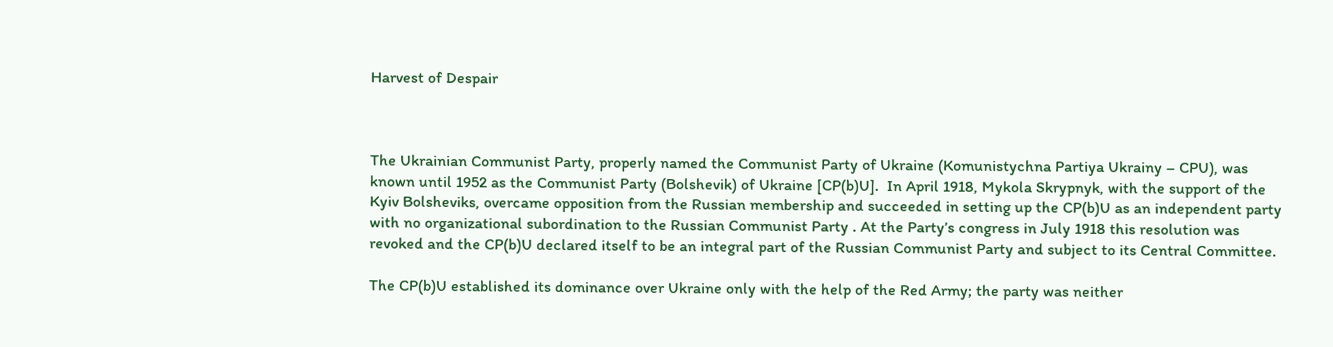Harvest of Despair



The Ukrainian Communist Party, properly named the Communist Party of Ukraine (Komunistychna Partiya Ukrainy – CPU), was known until 1952 as the Communist Party (Bolshevik) of Ukraine [CP(b)U].  In April 1918, Mykola Skrypnyk, with the support of the Kyiv Bolsheviks, overcame opposition from the Russian membership and succeeded in setting up the CP(b)U as an independent party with no organizational subordination to the Russian Communist Party . At the Party’s congress in July 1918 this resolution was revoked and the CP(b)U declared itself to be an integral part of the Russian Communist Party and subject to its Central Committee.

The CP(b)U established its dominance over Ukraine only with the help of the Red Army; the party was neither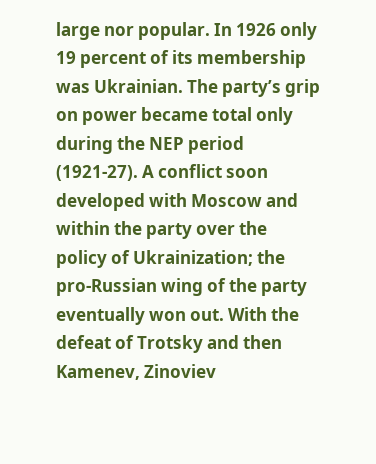large nor popular. In 1926 only 19 percent of its membership was Ukrainian. The party’s grip on power became total only during the NEP period (1921-27). A conflict soon developed with Moscow and within the party over the policy of Ukrainization; the pro-Russian wing of the party eventually won out. With the defeat of Trotsky and then Kamenev, Zinoviev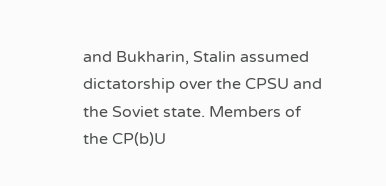and Bukharin, Stalin assumed dictatorship over the CPSU and the Soviet state. Members of the CP(b)U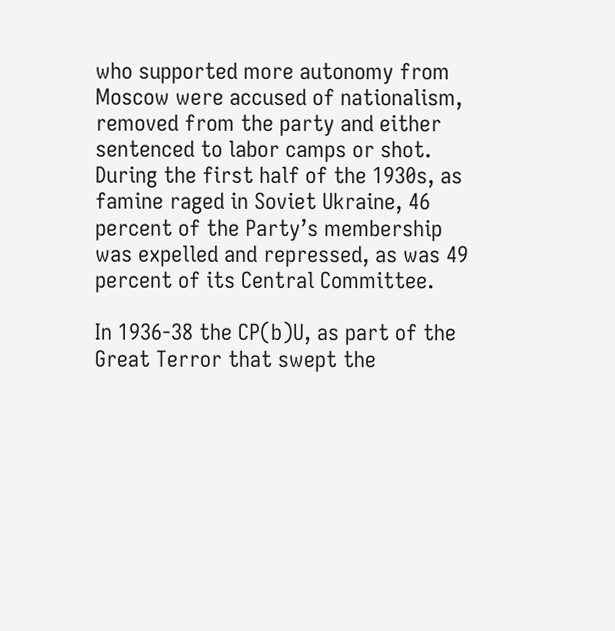who supported more autonomy from Moscow were accused of nationalism, removed from the party and either sentenced to labor camps or shot. During the first half of the 1930s, as famine raged in Soviet Ukraine, 46 percent of the Party’s membership was expelled and repressed, as was 49 percent of its Central Committee.

In 1936-38 the CP(b)U, as part of the Great Terror that swept the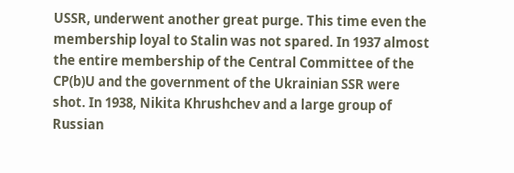USSR, underwent another great purge. This time even the membership loyal to Stalin was not spared. In 1937 almost the entire membership of the Central Committee of the CP(b)U and the government of the Ukrainian SSR were shot. In 1938, Nikita Khrushchev and a large group of Russian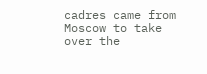cadres came from Moscow to take over the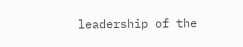leadership of the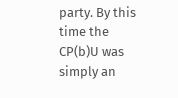party. By this time the CP(b)U was simply an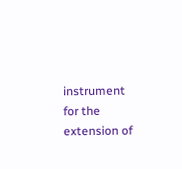instrument for the extension of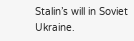Stalin’s will in Soviet Ukraine.